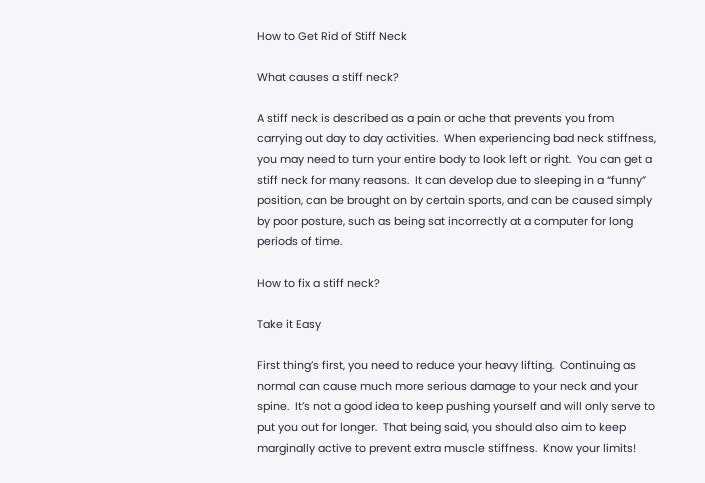How to Get Rid of Stiff Neck

What causes a stiff neck?

A stiff neck is described as a pain or ache that prevents you from carrying out day to day activities.  When experiencing bad neck stiffness, you may need to turn your entire body to look left or right.  You can get a stiff neck for many reasons.  It can develop due to sleeping in a “funny” position, can be brought on by certain sports, and can be caused simply by poor posture, such as being sat incorrectly at a computer for long periods of time.

How to fix a stiff neck?

Take it Easy

First thing’s first, you need to reduce your heavy lifting.  Continuing as normal can cause much more serious damage to your neck and your spine.  It’s not a good idea to keep pushing yourself and will only serve to put you out for longer.  That being said, you should also aim to keep marginally active to prevent extra muscle stiffness.  Know your limits!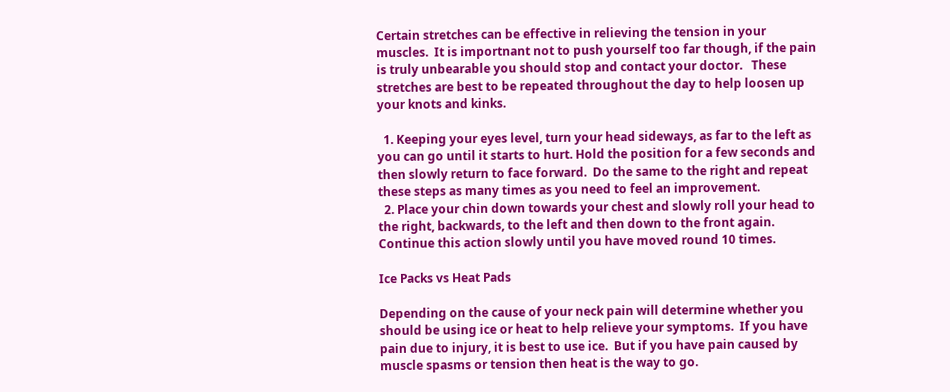Certain stretches can be effective in relieving the tension in your muscles.  It is importnant not to push yourself too far though, if the pain is truly unbearable you should stop and contact your doctor.   These stretches are best to be repeated throughout the day to help loosen up your knots and kinks.

  1. Keeping your eyes level, turn your head sideways, as far to the left as you can go until it starts to hurt. Hold the position for a few seconds and then slowly return to face forward.  Do the same to the right and repeat these steps as many times as you need to feel an improvement.
  2. Place your chin down towards your chest and slowly roll your head to the right, backwards, to the left and then down to the front again. Continue this action slowly until you have moved round 10 times.

Ice Packs vs Heat Pads

Depending on the cause of your neck pain will determine whether you should be using ice or heat to help relieve your symptoms.  If you have pain due to injury, it is best to use ice.  But if you have pain caused by muscle spasms or tension then heat is the way to go.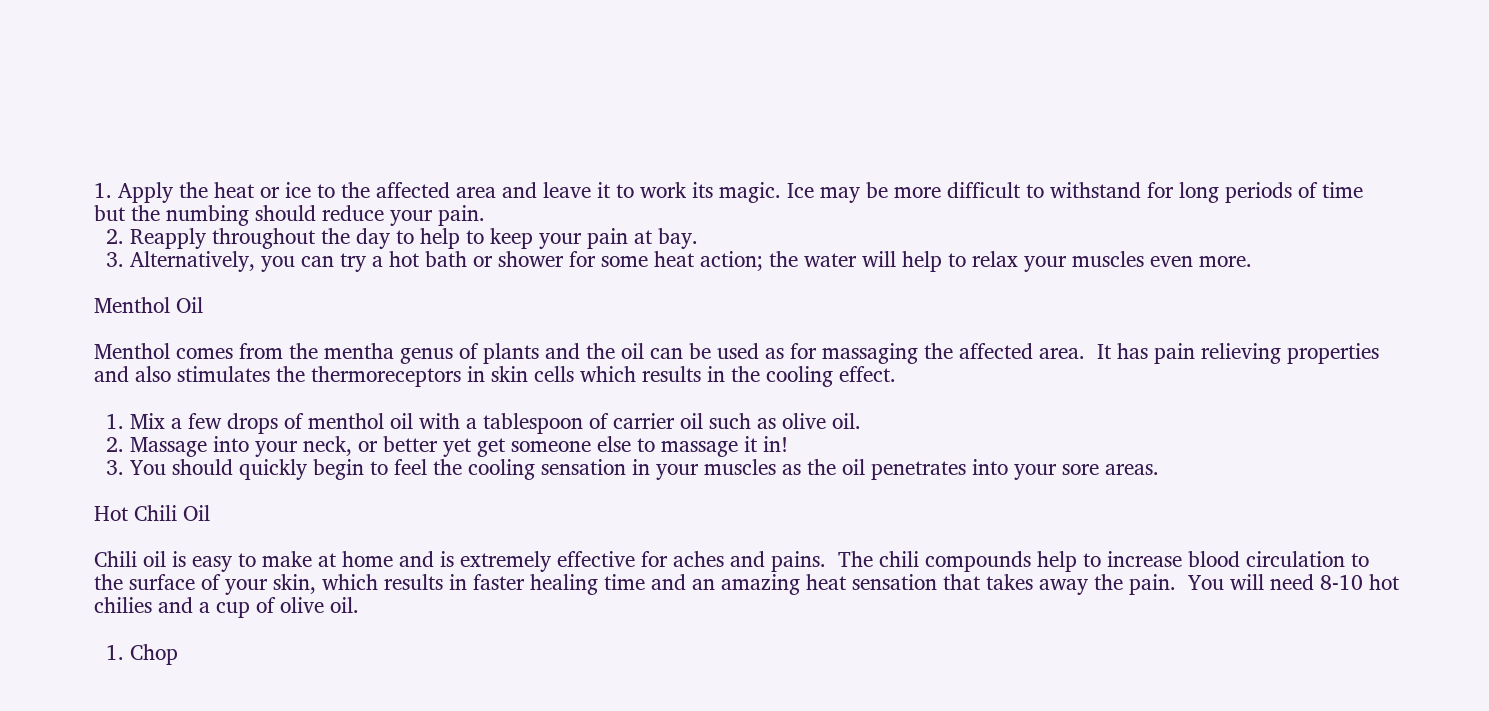1. Apply the heat or ice to the affected area and leave it to work its magic. Ice may be more difficult to withstand for long periods of time but the numbing should reduce your pain.
  2. Reapply throughout the day to help to keep your pain at bay.
  3. Alternatively, you can try a hot bath or shower for some heat action; the water will help to relax your muscles even more.

Menthol Oil

Menthol comes from the mentha genus of plants and the oil can be used as for massaging the affected area.  It has pain relieving properties and also stimulates the thermoreceptors in skin cells which results in the cooling effect.

  1. Mix a few drops of menthol oil with a tablespoon of carrier oil such as olive oil.
  2. Massage into your neck, or better yet get someone else to massage it in!
  3. You should quickly begin to feel the cooling sensation in your muscles as the oil penetrates into your sore areas.

Hot Chili Oil

Chili oil is easy to make at home and is extremely effective for aches and pains.  The chili compounds help to increase blood circulation to the surface of your skin, which results in faster healing time and an amazing heat sensation that takes away the pain.  You will need 8-10 hot chilies and a cup of olive oil.

  1. Chop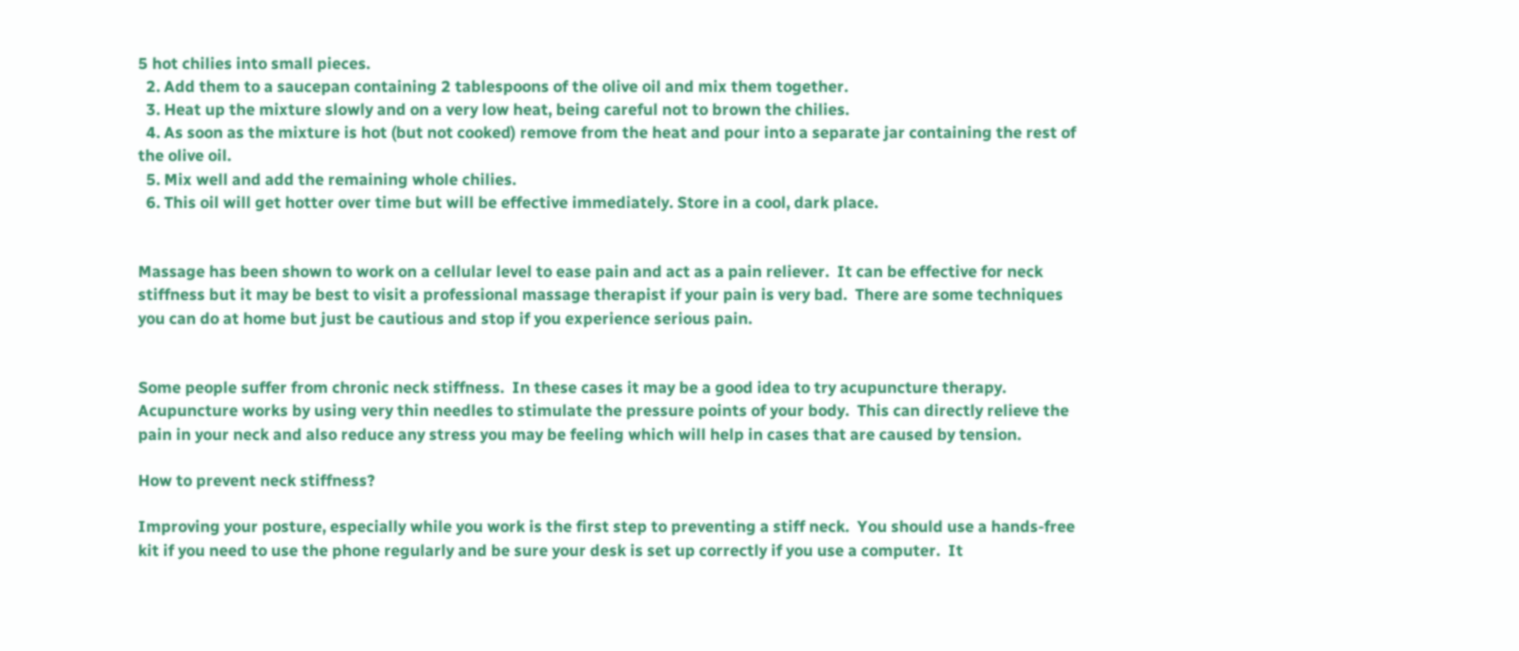5 hot chilies into small pieces.
  2. Add them to a saucepan containing 2 tablespoons of the olive oil and mix them together.
  3. Heat up the mixture slowly and on a very low heat, being careful not to brown the chilies.
  4. As soon as the mixture is hot (but not cooked) remove from the heat and pour into a separate jar containing the rest of the olive oil.
  5. Mix well and add the remaining whole chilies.
  6. This oil will get hotter over time but will be effective immediately. Store in a cool, dark place.


Massage has been shown to work on a cellular level to ease pain and act as a pain reliever.  It can be effective for neck stiffness but it may be best to visit a professional massage therapist if your pain is very bad.  There are some techniques you can do at home but just be cautious and stop if you experience serious pain.


Some people suffer from chronic neck stiffness.  In these cases it may be a good idea to try acupuncture therapy.  Acupuncture works by using very thin needles to stimulate the pressure points of your body.  This can directly relieve the pain in your neck and also reduce any stress you may be feeling which will help in cases that are caused by tension.

How to prevent neck stiffness?

Improving your posture, especially while you work is the first step to preventing a stiff neck.  You should use a hands-free kit if you need to use the phone regularly and be sure your desk is set up correctly if you use a computer.  It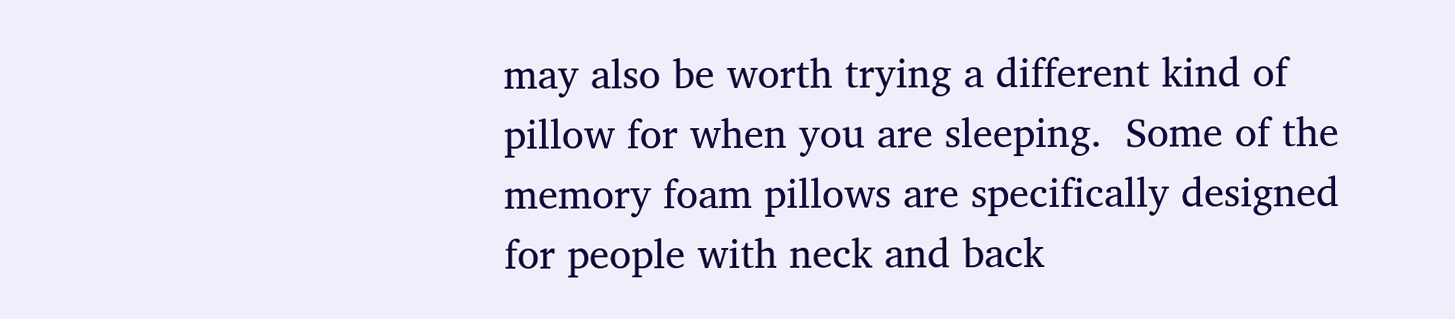may also be worth trying a different kind of pillow for when you are sleeping.  Some of the memory foam pillows are specifically designed for people with neck and back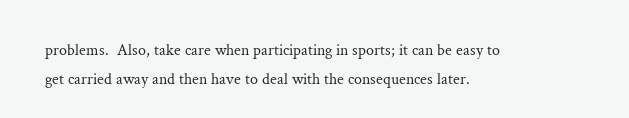problems.  Also, take care when participating in sports; it can be easy to get carried away and then have to deal with the consequences later.